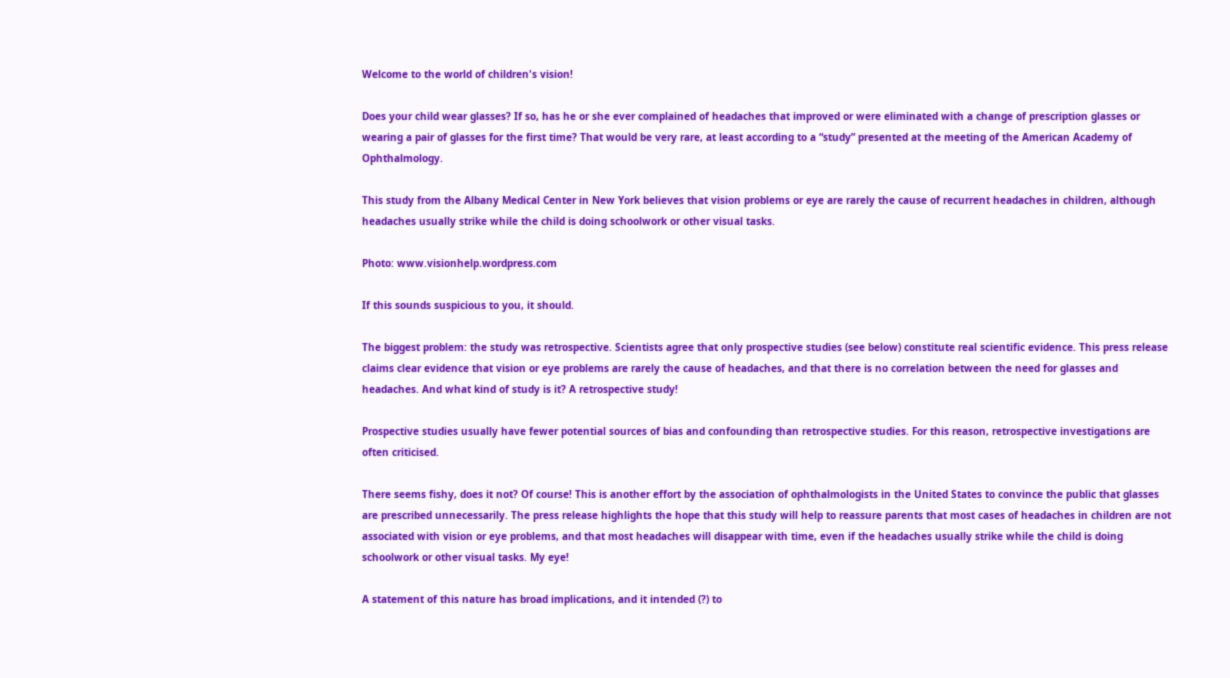Welcome to the world of children's vision!

Does your child wear glasses? If so, has he or she ever complained of headaches that improved or were eliminated with a change of prescription glasses or wearing a pair of glasses for the first time? That would be very rare, at least according to a “study” presented at the meeting of the American Academy of Ophthalmology.

This study from the Albany Medical Center in New York believes that vision problems or eye are rarely the cause of recurrent headaches in children, although headaches usually strike while the child is doing schoolwork or other visual tasks.

Photo: www.visionhelp.wordpress.com

If this sounds suspicious to you, it should.

The biggest problem: the study was retrospective. Scientists agree that only prospective studies (see below) constitute real scientific evidence. This press release claims clear evidence that vision or eye problems are rarely the cause of headaches, and that there is no correlation between the need for glasses and headaches. And what kind of study is it? A retrospective study!

Prospective studies usually have fewer potential sources of bias and confounding than retrospective studies. For this reason, retrospective investigations are often criticised.

There seems fishy, does it not? Of course! This is another effort by the association of ophthalmologists in the United States to convince the public that glasses are prescribed unnecessarily. The press release highlights the hope that this study will help to reassure parents that most cases of headaches in children are not associated with vision or eye problems, and that most headaches will disappear with time, even if the headaches usually strike while the child is doing schoolwork or other visual tasks. My eye!

A statement of this nature has broad implications, and it intended (?) to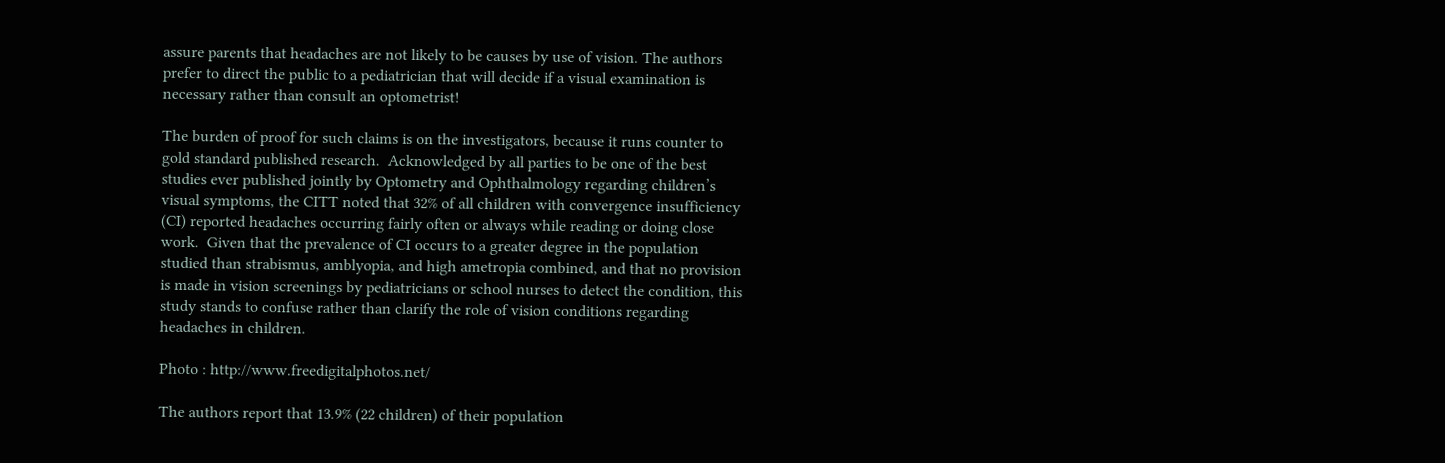assure parents that headaches are not likely to be causes by use of vision. The authors prefer to direct the public to a pediatrician that will decide if a visual examination is necessary rather than consult an optometrist!

The burden of proof for such claims is on the investigators, because it runs counter to gold standard published research.  Acknowledged by all parties to be one of the best studies ever published jointly by Optometry and Ophthalmology regarding children’s visual symptoms, the CITT noted that 32% of all children with convergence insufficiency (CI) reported headaches occurring fairly often or always while reading or doing close work.  Given that the prevalence of CI occurs to a greater degree in the population studied than strabismus, amblyopia, and high ametropia combined, and that no provision is made in vision screenings by pediatricians or school nurses to detect the condition, this study stands to confuse rather than clarify the role of vision conditions regarding headaches in children.

Photo : http://www.freedigitalphotos.net/

The authors report that 13.9% (22 children) of their population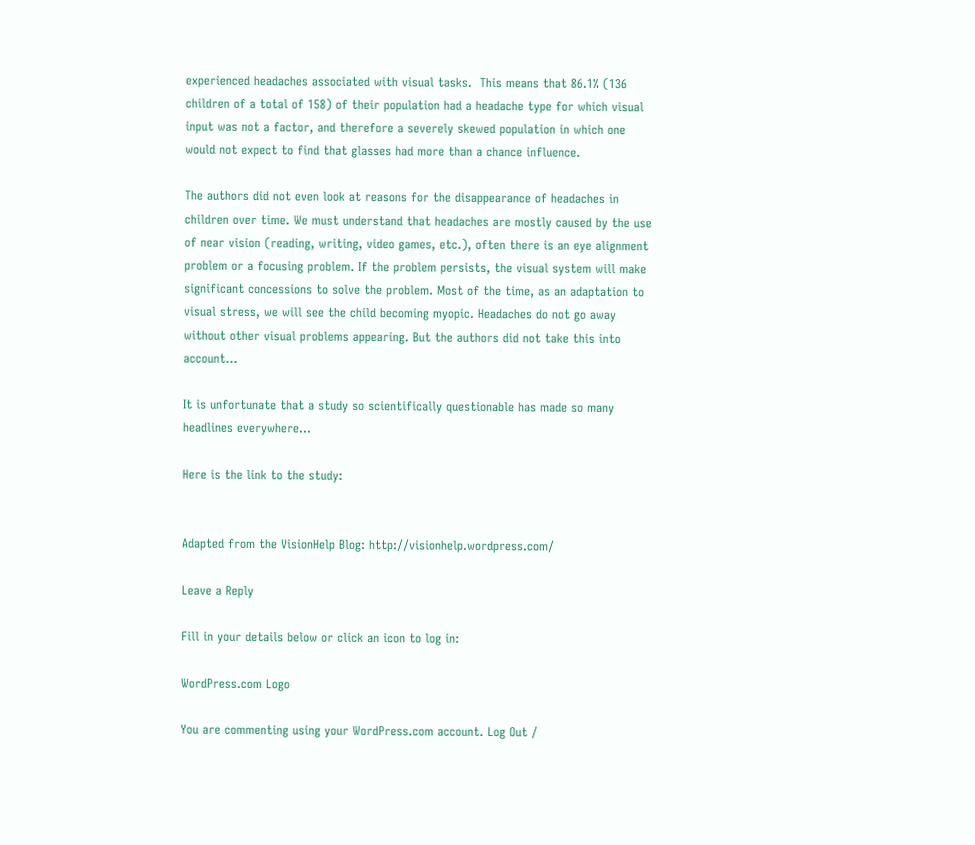experienced headaches associated with visual tasks.  This means that 86.1% (136 children of a total of 158) of their population had a headache type for which visual input was not a factor, and therefore a severely skewed population in which one would not expect to find that glasses had more than a chance influence.

The authors did not even look at reasons for the disappearance of headaches in children over time. We must understand that headaches are mostly caused by the use of near vision (reading, writing, video games, etc.), often there is an eye alignment problem or a focusing problem. If the problem persists, the visual system will make significant concessions to solve the problem. Most of the time, as an adaptation to visual stress, we will see the child becoming myopic. Headaches do not go away without other visual problems appearing. But the authors did not take this into account…

It is unfortunate that a study so scientifically questionable has made so many headlines everywhere…

Here is the link to the study:


Adapted from the VisionHelp Blog: http://visionhelp.wordpress.com/

Leave a Reply

Fill in your details below or click an icon to log in:

WordPress.com Logo

You are commenting using your WordPress.com account. Log Out /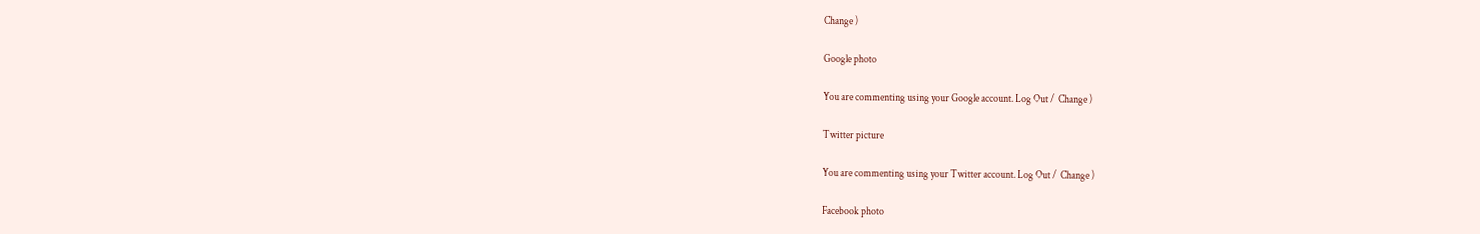Change )

Google photo

You are commenting using your Google account. Log Out /  Change )

Twitter picture

You are commenting using your Twitter account. Log Out /  Change )

Facebook photo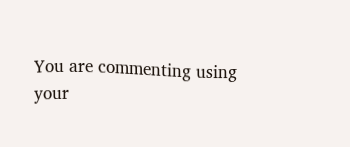You are commenting using your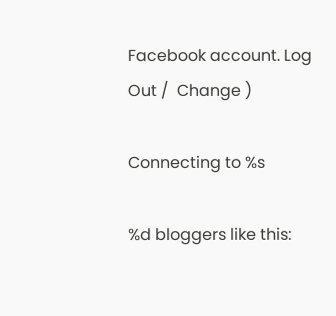Facebook account. Log Out /  Change )

Connecting to %s

%d bloggers like this: